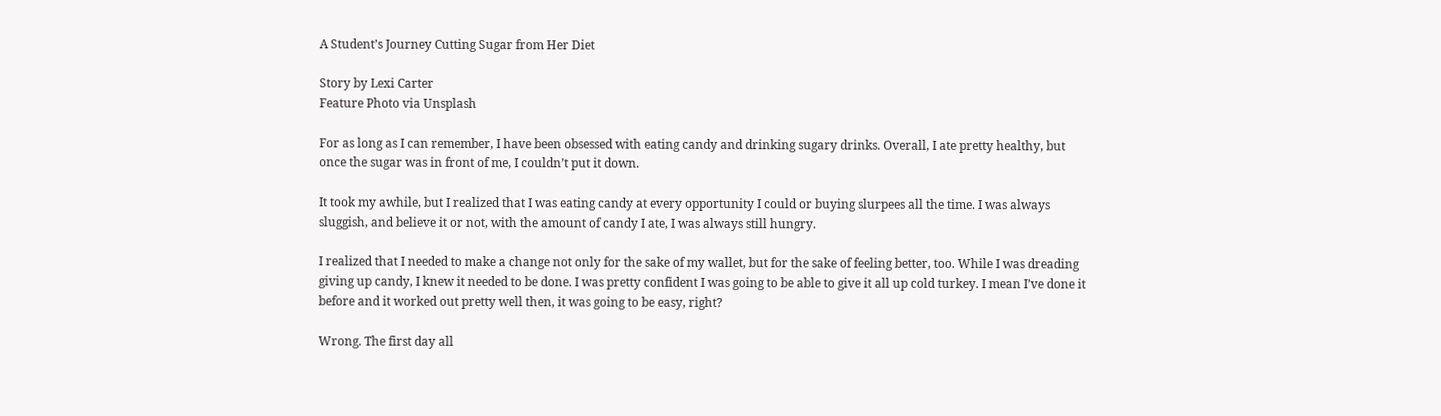A Student’s Journey Cutting Sugar from Her Diet

Story by Lexi Carter
Feature Photo via Unsplash

For as long as I can remember, I have been obsessed with eating candy and drinking sugary drinks. Overall, I ate pretty healthy, but once the sugar was in front of me, I couldn’t put it down.

It took my awhile, but I realized that I was eating candy at every opportunity I could or buying slurpees all the time. I was always sluggish, and believe it or not, with the amount of candy I ate, I was always still hungry.

I realized that I needed to make a change not only for the sake of my wallet, but for the sake of feeling better, too. While I was dreading giving up candy, I knew it needed to be done. I was pretty confident I was going to be able to give it all up cold turkey. I mean I’ve done it before and it worked out pretty well then, it was going to be easy, right?

Wrong. The first day all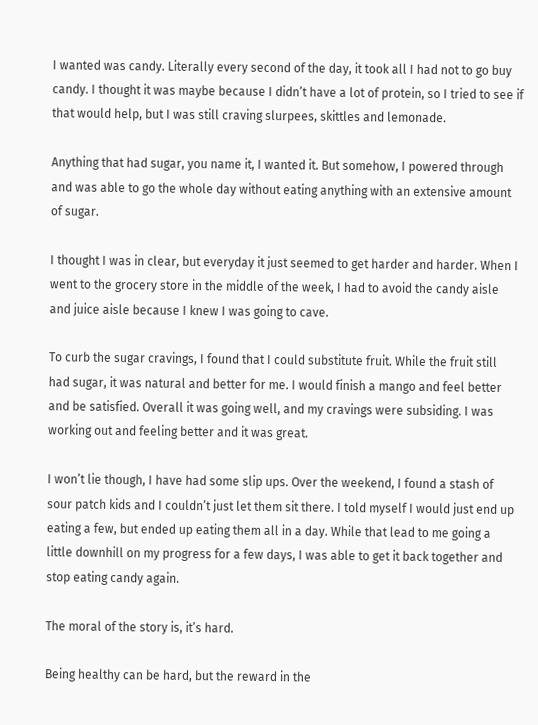I wanted was candy. Literally every second of the day, it took all I had not to go buy candy. I thought it was maybe because I didn’t have a lot of protein, so I tried to see if that would help, but I was still craving slurpees, skittles and lemonade.

Anything that had sugar, you name it, I wanted it. But somehow, I powered through and was able to go the whole day without eating anything with an extensive amount of sugar.

I thought I was in clear, but everyday it just seemed to get harder and harder. When I went to the grocery store in the middle of the week, I had to avoid the candy aisle and juice aisle because I knew I was going to cave.

To curb the sugar cravings, I found that I could substitute fruit. While the fruit still had sugar, it was natural and better for me. I would finish a mango and feel better and be satisfied. Overall it was going well, and my cravings were subsiding. I was working out and feeling better and it was great.

I won’t lie though, I have had some slip ups. Over the weekend, I found a stash of sour patch kids and I couldn’t just let them sit there. I told myself I would just end up eating a few, but ended up eating them all in a day. While that lead to me going a little downhill on my progress for a few days, I was able to get it back together and stop eating candy again.

The moral of the story is, it’s hard.

Being healthy can be hard, but the reward in the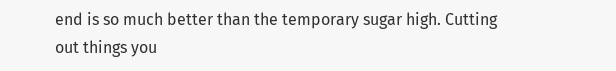end is so much better than the temporary sugar high. Cutting out things you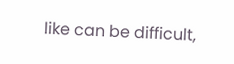like can be difficult,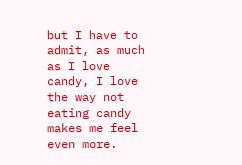but I have to admit, as much as I love candy, I love the way not eating candy makes me feel even more.